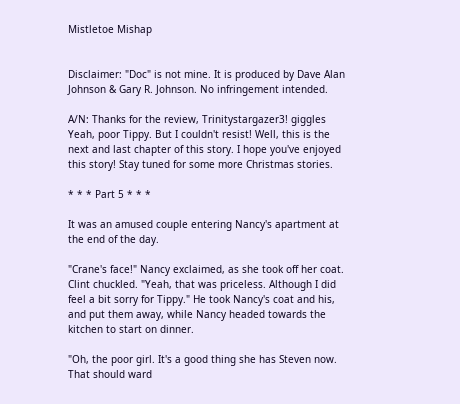Mistletoe Mishap


Disclaimer: "Doc" is not mine. It is produced by Dave Alan Johnson & Gary R. Johnson. No infringement intended.

A/N: Thanks for the review, Trinitystargazer3! giggles Yeah, poor Tippy. But I couldn't resist! Well, this is the next and last chapter of this story. I hope you've enjoyed this story! Stay tuned for some more Christmas stories.

* * * Part 5 * * *

It was an amused couple entering Nancy's apartment at the end of the day.

"Crane's face!" Nancy exclaimed, as she took off her coat. Clint chuckled. "Yeah, that was priceless. Although I did feel a bit sorry for Tippy." He took Nancy's coat and his, and put them away, while Nancy headed towards the kitchen to start on dinner.

"Oh, the poor girl. It's a good thing she has Steven now. That should ward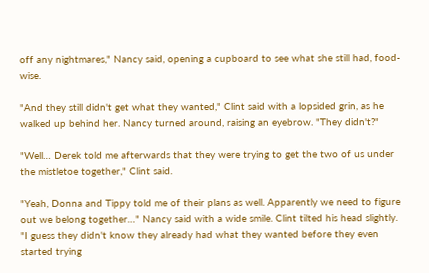off any nightmares," Nancy said, opening a cupboard to see what she still had, food-wise.

"And they still didn't get what they wanted," Clint said with a lopsided grin, as he walked up behind her. Nancy turned around, raising an eyebrow. "They didn't?"

"Well… Derek told me afterwards that they were trying to get the two of us under the mistletoe together," Clint said.

"Yeah, Donna and Tippy told me of their plans as well. Apparently we need to figure out we belong together…" Nancy said with a wide smile. Clint tilted his head slightly. "I guess they didn't know they already had what they wanted before they even started trying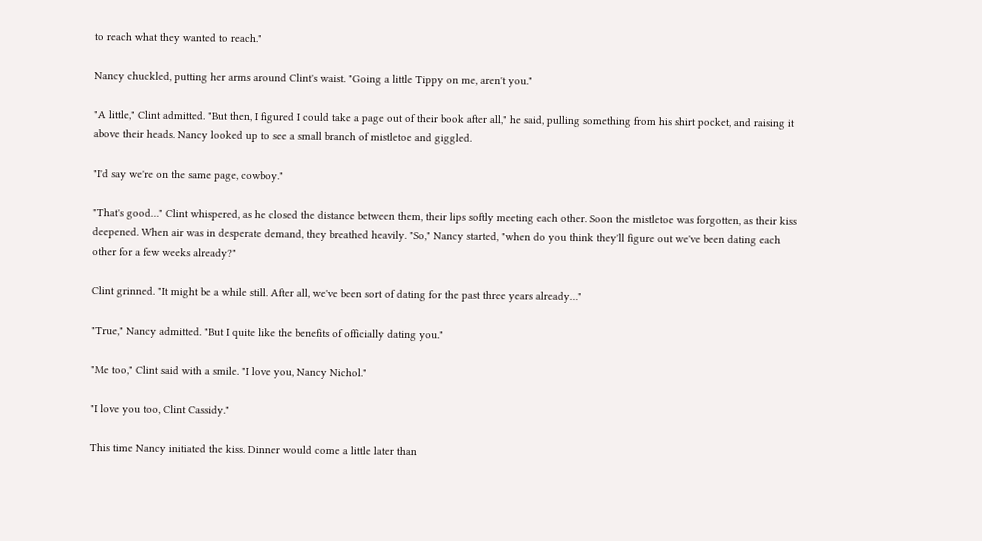to reach what they wanted to reach."

Nancy chuckled, putting her arms around Clint's waist. "Going a little Tippy on me, aren't you."

"A little," Clint admitted. "But then, I figured I could take a page out of their book after all," he said, pulling something from his shirt pocket, and raising it above their heads. Nancy looked up to see a small branch of mistletoe and giggled.

"I'd say we're on the same page, cowboy."

"That's good…" Clint whispered, as he closed the distance between them, their lips softly meeting each other. Soon the mistletoe was forgotten, as their kiss deepened. When air was in desperate demand, they breathed heavily. "So," Nancy started, "when do you think they'll figure out we've been dating each other for a few weeks already?"

Clint grinned. "It might be a while still. After all, we've been sort of dating for the past three years already…"

"True," Nancy admitted. "But I quite like the benefits of officially dating you."

"Me too," Clint said with a smile. "I love you, Nancy Nichol."

"I love you too, Clint Cassidy."

This time Nancy initiated the kiss. Dinner would come a little later than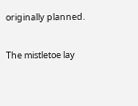originally planned.

The mistletoe lay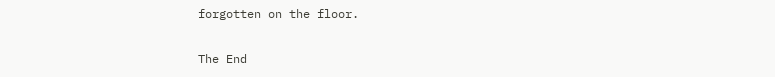forgotten on the floor.

The End